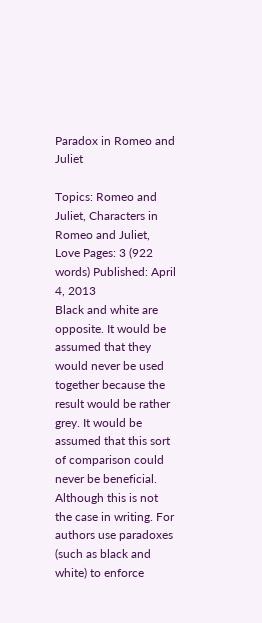Paradox in Romeo and Juliet

Topics: Romeo and Juliet, Characters in Romeo and Juliet, Love Pages: 3 (922 words) Published: April 4, 2013
Black and white are opposite. It would be assumed that they would never be used together because the result would be rather grey. It would be assumed that this sort of comparison could never be beneficial. Although this is not the case in writing. For authors use paradoxes (such as black and white) to enforce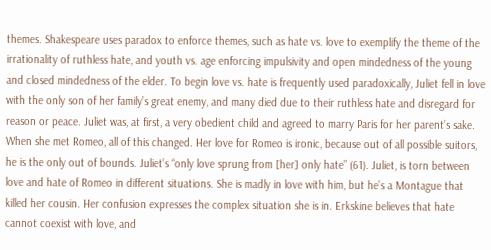themes. Shakespeare uses paradox to enforce themes, such as hate vs. love to exemplify the theme of the irrationality of ruthless hate, and youth vs. age enforcing impulsivity and open mindedness of the young and closed mindedness of the elder. To begin love vs. hate is frequently used paradoxically, Juliet fell in love with the only son of her family’s great enemy, and many died due to their ruthless hate and disregard for reason or peace. Juliet was, at first, a very obedient child and agreed to marry Paris for her parent’s sake. When she met Romeo, all of this changed. Her love for Romeo is ironic, because out of all possible suitors, he is the only out of bounds. Juliet’s “only love sprung from [her] only hate” (61). Juliet, is torn between love and hate of Romeo in different situations. She is madly in love with him, but he’s a Montague that killed her cousin. Her confusion expresses the complex situation she is in. Erkskine believes that hate cannot coexist with love, and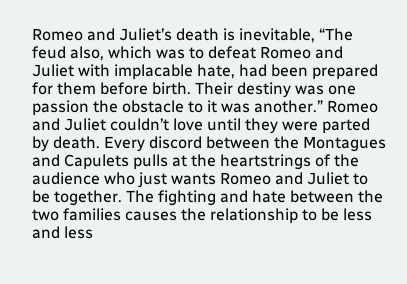Romeo and Juliet’s death is inevitable, “The feud also, which was to defeat Romeo and Juliet with implacable hate, had been prepared for them before birth. Their destiny was one passion the obstacle to it was another.” Romeo and Juliet couldn’t love until they were parted by death. Every discord between the Montagues and Capulets pulls at the heartstrings of the audience who just wants Romeo and Juliet to be together. The fighting and hate between the two families causes the relationship to be less and less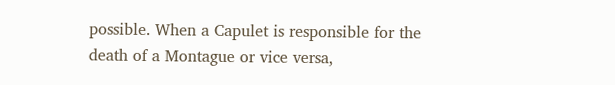possible. When a Capulet is responsible for the death of a Montague or vice versa,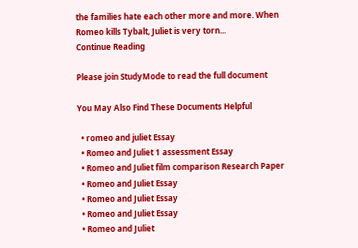the families hate each other more and more. When Romeo kills Tybalt, Juliet is very torn...
Continue Reading

Please join StudyMode to read the full document

You May Also Find These Documents Helpful

  • romeo and juliet Essay
  • Romeo and Juliet 1 assessment Essay
  • Romeo and Juliet film comparison Research Paper
  • Romeo and Juliet Essay
  • Romeo and Juliet Essay
  • Romeo and Juliet Essay
  • Romeo and Juliet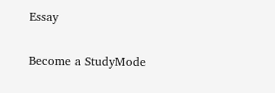Essay

Become a StudyMode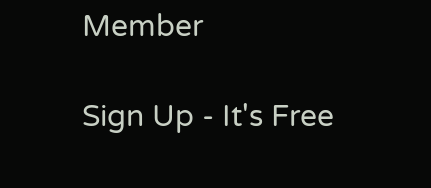Member

Sign Up - It's Free